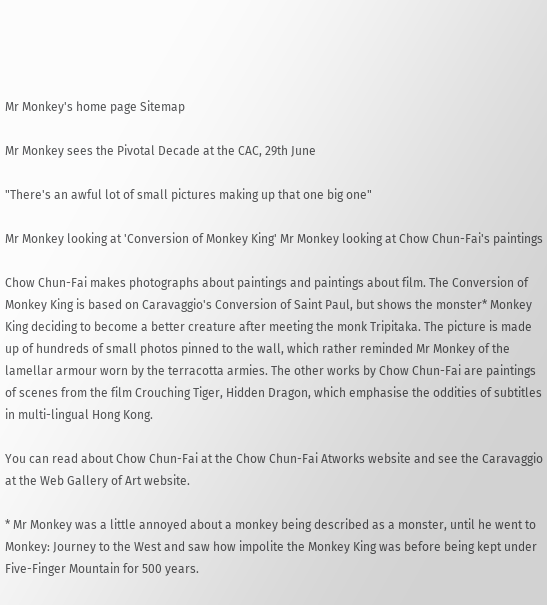Mr Monkey's home page Sitemap

Mr Monkey sees the Pivotal Decade at the CAC, 29th June

"There's an awful lot of small pictures making up that one big one"

Mr Monkey looking at 'Conversion of Monkey King' Mr Monkey looking at Chow Chun-Fai's paintings

Chow Chun-Fai makes photographs about paintings and paintings about film. The Conversion of Monkey King is based on Caravaggio's Conversion of Saint Paul, but shows the monster* Monkey King deciding to become a better creature after meeting the monk Tripitaka. The picture is made up of hundreds of small photos pinned to the wall, which rather reminded Mr Monkey of the lamellar armour worn by the terracotta armies. The other works by Chow Chun-Fai are paintings of scenes from the film Crouching Tiger, Hidden Dragon, which emphasise the oddities of subtitles in multi-lingual Hong Kong.

You can read about Chow Chun-Fai at the Chow Chun-Fai Atworks website and see the Caravaggio at the Web Gallery of Art website.

* Mr Monkey was a little annoyed about a monkey being described as a monster, until he went to Monkey: Journey to the West and saw how impolite the Monkey King was before being kept under Five-Finger Mountain for 500 years.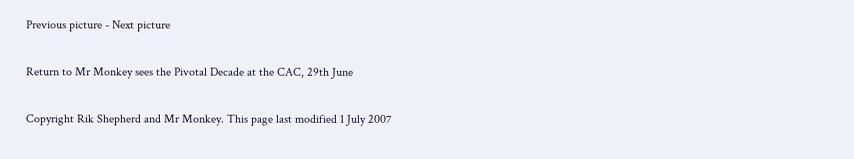Previous picture - Next picture

Return to Mr Monkey sees the Pivotal Decade at the CAC, 29th June

Copyright Rik Shepherd and Mr Monkey. This page last modified 1 July 2007